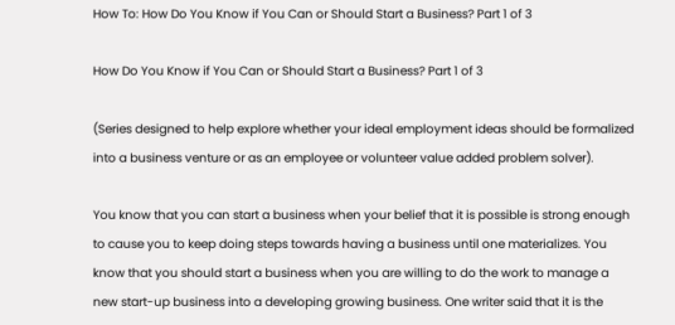How To: How Do You Know if You Can or Should Start a Business? Part 1 of 3

How Do You Know if You Can or Should Start a Business? Part 1 of 3

(Series designed to help explore whether your ideal employment ideas should be formalized into a business venture or as an employee or volunteer value added problem solver).

You know that you can start a business when your belief that it is possible is strong enough to cause you to keep doing steps towards having a business until one materializes. You know that you should start a business when you are willing to do the work to manage a new start-up business into a developing growing business. One writer said that it is the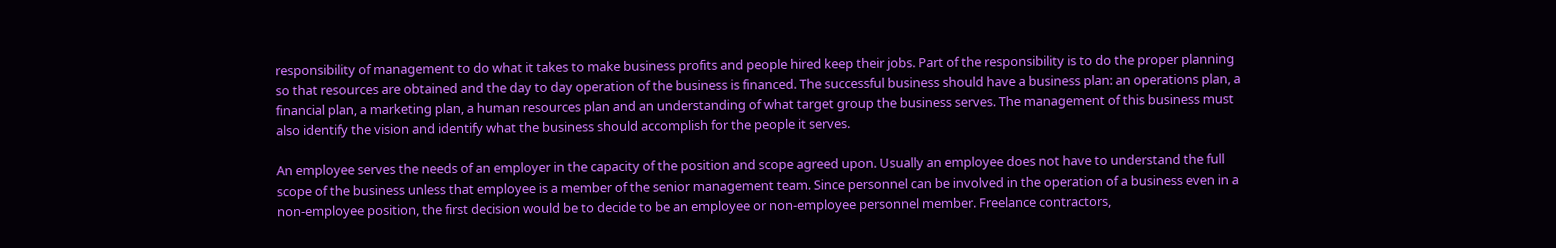responsibility of management to do what it takes to make business profits and people hired keep their jobs. Part of the responsibility is to do the proper planning so that resources are obtained and the day to day operation of the business is financed. The successful business should have a business plan: an operations plan, a financial plan, a marketing plan, a human resources plan and an understanding of what target group the business serves. The management of this business must also identify the vision and identify what the business should accomplish for the people it serves.

An employee serves the needs of an employer in the capacity of the position and scope agreed upon. Usually an employee does not have to understand the full scope of the business unless that employee is a member of the senior management team. Since personnel can be involved in the operation of a business even in a non-employee position, the first decision would be to decide to be an employee or non-employee personnel member. Freelance contractors,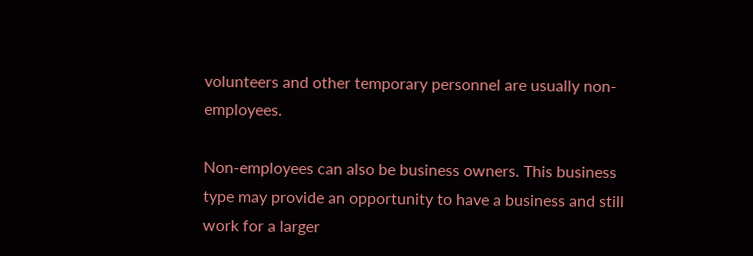volunteers and other temporary personnel are usually non-employees.

Non-employees can also be business owners. This business type may provide an opportunity to have a business and still work for a larger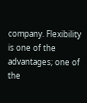company. Flexibility is one of the advantages; one of the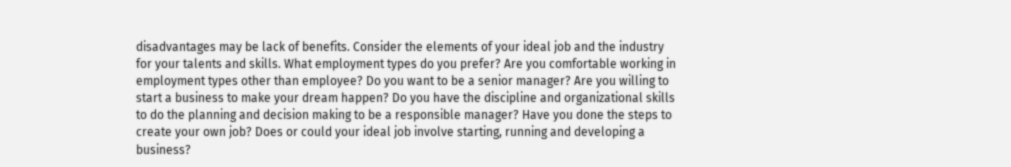disadvantages may be lack of benefits. Consider the elements of your ideal job and the industry for your talents and skills. What employment types do you prefer? Are you comfortable working in employment types other than employee? Do you want to be a senior manager? Are you willing to start a business to make your dream happen? Do you have the discipline and organizational skills to do the planning and decision making to be a responsible manager? Have you done the steps to create your own job? Does or could your ideal job involve starting, running and developing a business?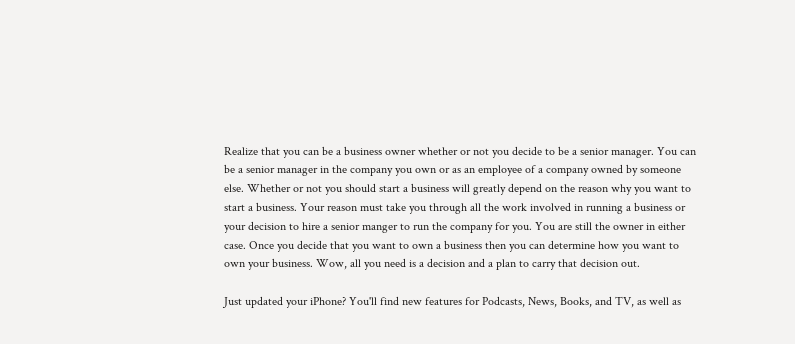Realize that you can be a business owner whether or not you decide to be a senior manager. You can be a senior manager in the company you own or as an employee of a company owned by someone else. Whether or not you should start a business will greatly depend on the reason why you want to start a business. Your reason must take you through all the work involved in running a business or your decision to hire a senior manger to run the company for you. You are still the owner in either case. Once you decide that you want to own a business then you can determine how you want to own your business. Wow, all you need is a decision and a plan to carry that decision out.

Just updated your iPhone? You'll find new features for Podcasts, News, Books, and TV, as well as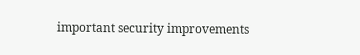important security improvements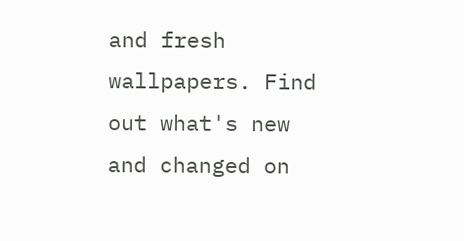and fresh wallpapers. Find out what's new and changed on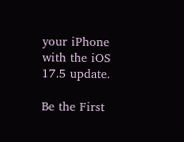your iPhone with the iOS 17.5 update.

Be the First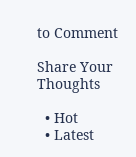to Comment

Share Your Thoughts

  • Hot
  • Latest